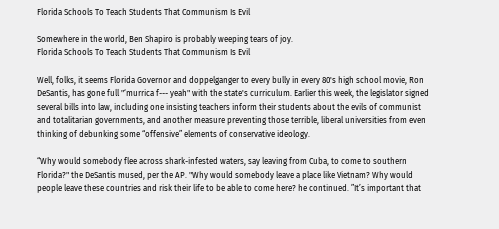Florida Schools To Teach Students That Communism Is Evil

Somewhere in the world, Ben Shapiro is probably weeping tears of joy.
Florida Schools To Teach Students That Communism Is Evil

Well, folks, it seems Florida Governor and doppelganger to every bully in every 80's high school movie, Ron DeSantis, has gone full "‘murrica f--- yeah" with the state's curriculum. Earlier this week, the legislator signed several bills into law, including one insisting teachers inform their students about the evils of communist and totalitarian governments, and another measure preventing those terrible, liberal universities from even thinking of debunking some “offensive” elements of conservative ideology.

“Why would somebody flee across shark-infested waters, say leaving from Cuba, to come to southern Florida?" the DeSantis mused, per the AP. "Why would somebody leave a place like Vietnam? Why would people leave these countries and risk their life to be able to come here? he continued. ”It’s important that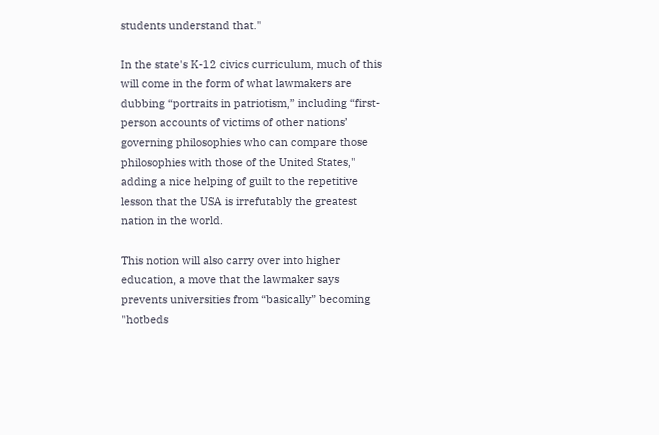students understand that."

In the state's K-12 civics curriculum, much of this will come in the form of what lawmakers are dubbing “portraits in patriotism,” including “first-person accounts of victims of other nations’ governing philosophies who can compare those philosophies with those of the United States," adding a nice helping of guilt to the repetitive lesson that the USA is irrefutably the greatest nation in the world.

This notion will also carry over into higher education, a move that the lawmaker says prevents universities from “basically” becoming "hotbeds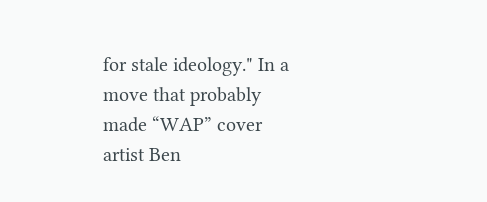for stale ideology." In a move that probably made “WAP” cover artist Ben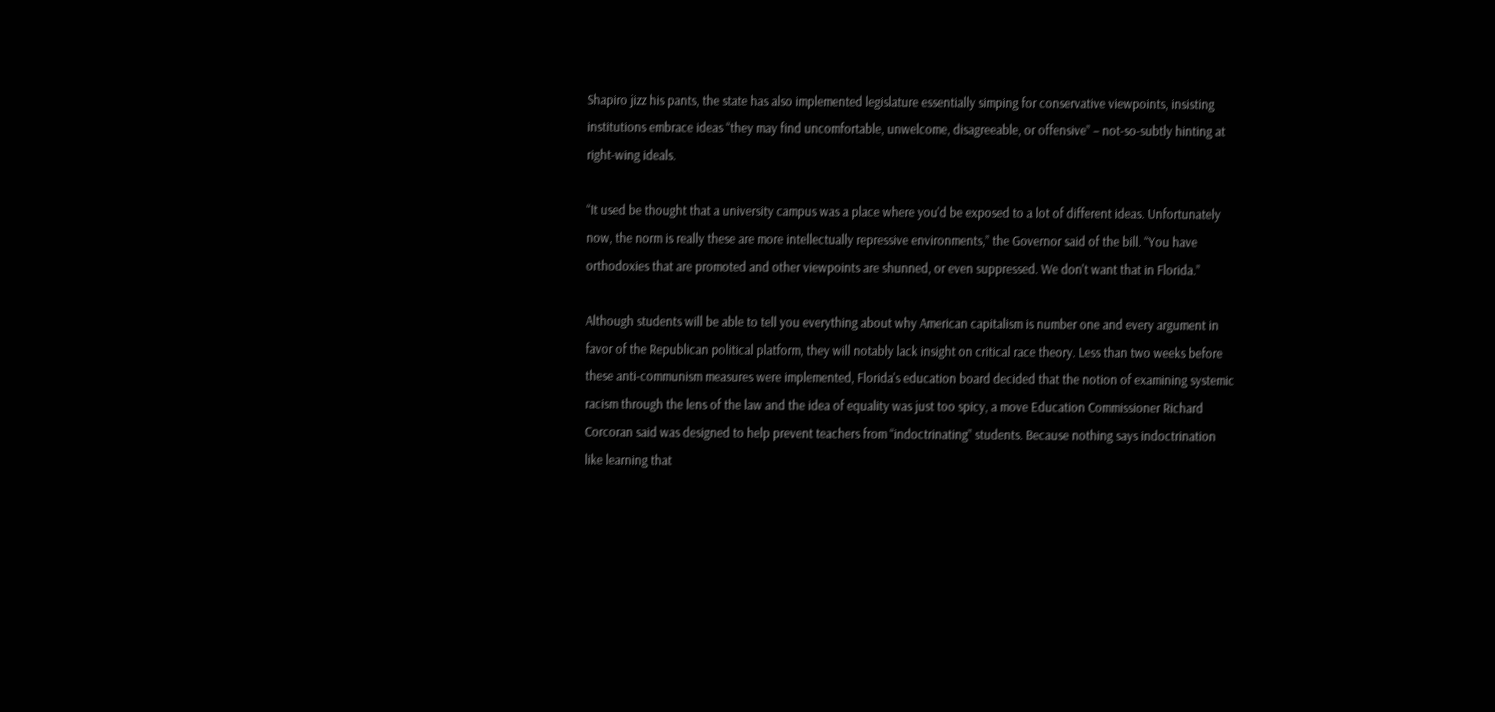Shapiro jizz his pants, the state has also implemented legislature essentially simping for conservative viewpoints, insisting institutions embrace ideas “they may find uncomfortable, unwelcome, disagreeable, or offensive” – not-so-subtly hinting at right-wing ideals.

“It used be thought that a university campus was a place where you'd be exposed to a lot of different ideas. Unfortunately now, the norm is really these are more intellectually repressive environments,” the Governor said of the bill. “You have orthodoxies that are promoted and other viewpoints are shunned, or even suppressed. We don't want that in Florida.”

Although students will be able to tell you everything about why American capitalism is number one and every argument in favor of the Republican political platform, they will notably lack insight on critical race theory. Less than two weeks before these anti-communism measures were implemented, Florida's education board decided that the notion of examining systemic racism through the lens of the law and the idea of equality was just too spicy, a move Education Commissioner Richard Corcoran said was designed to help prevent teachers from “indoctrinating” students. Because nothing says indoctrination like learning that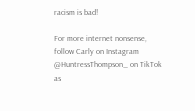racism is bad!

For more internet nonsense, follow Carly on Instagram @HuntressThompson_ on TikTok as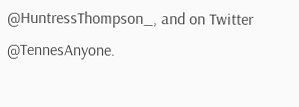@HuntressThompson_, and on Twitter @TennesAnyone.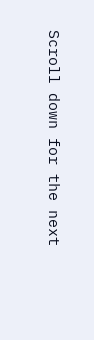Scroll down for the next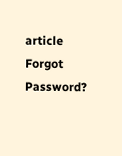article
Forgot Password?